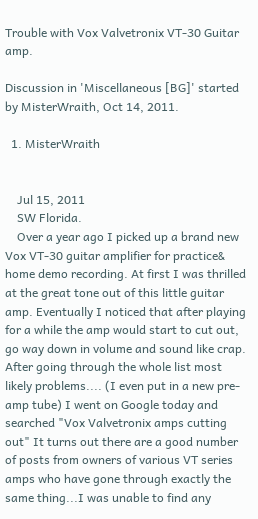Trouble with Vox Valvetronix VT-30 Guitar amp.

Discussion in 'Miscellaneous [BG]' started by MisterWraith, Oct 14, 2011.

  1. MisterWraith


    Jul 15, 2011
    SW Florida.
    Over a year ago I picked up a brand new Vox VT-30 guitar amplifier for practice& home demo recording. At first I was thrilled at the great tone out of this little guitar amp. Eventually I noticed that after playing for a while the amp would start to cut out, go way down in volume and sound like crap. After going through the whole list most likely problems.... (I even put in a new pre-amp tube) I went on Google today and searched "Vox Valvetronix amps cutting out" It turns out there are a good number of posts from owners of various VT series amps who have gone through exactly the same thing...I was unable to find any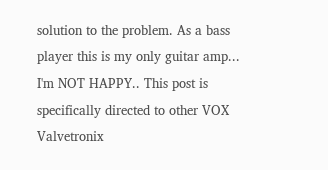solution to the problem. As a bass player this is my only guitar amp... I'm NOT HAPPY.. This post is specifically directed to other VOX Valvetronix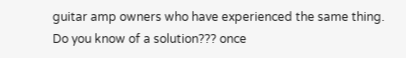guitar amp owners who have experienced the same thing. Do you know of a solution??? once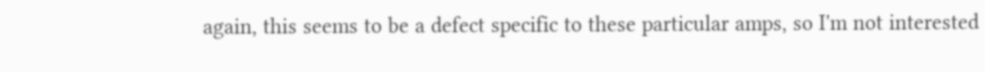again, this seems to be a defect specific to these particular amps, so I'm not interested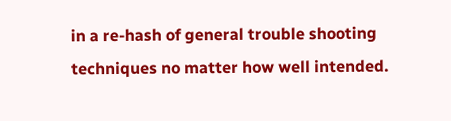in a re-hash of general trouble shooting techniques no matter how well intended.